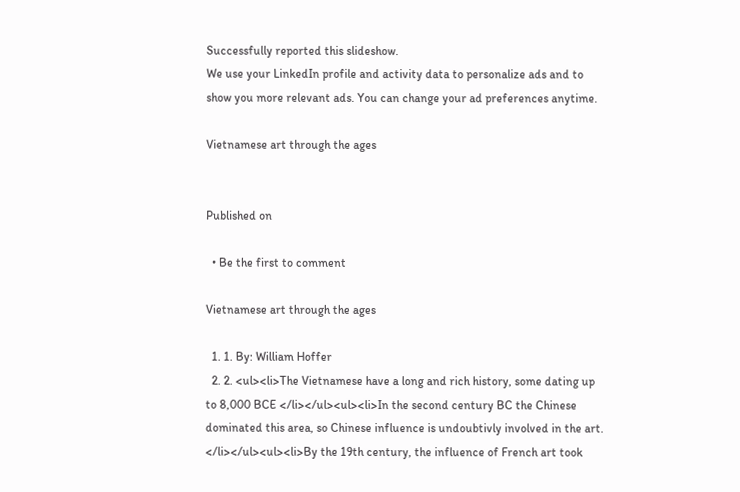Successfully reported this slideshow.
We use your LinkedIn profile and activity data to personalize ads and to show you more relevant ads. You can change your ad preferences anytime.

Vietnamese art through the ages


Published on

  • Be the first to comment

Vietnamese art through the ages

  1. 1. By: William Hoffer
  2. 2. <ul><li>The Vietnamese have a long and rich history, some dating up to 8,000 BCE </li></ul><ul><li>In the second century BC the Chinese dominated this area, so Chinese influence is undoubtivly involved in the art. </li></ul><ul><li>By the 19th century, the influence of French art took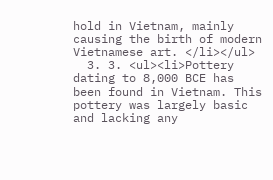hold in Vietnam, mainly causing the birth of modern Vietnamese art. </li></ul>
  3. 3. <ul><li>Pottery dating to 8,000 BCE has been found in Vietnam. This pottery was largely basic and lacking any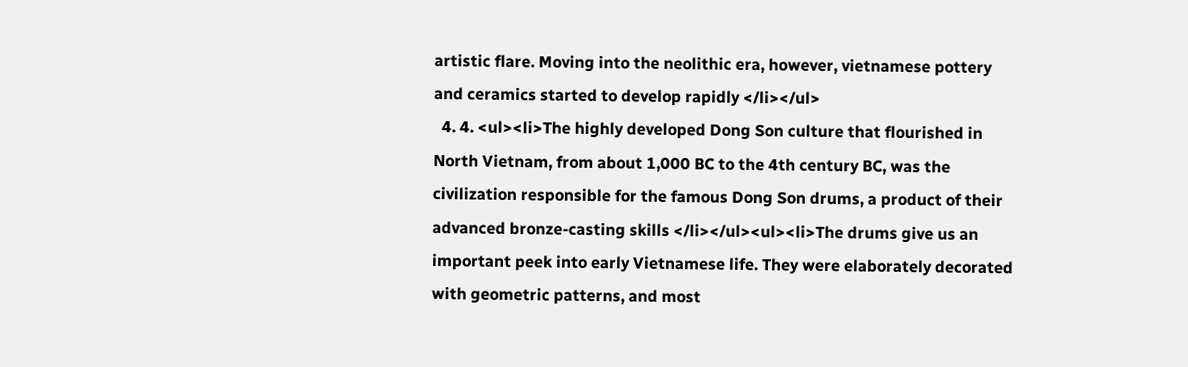artistic flare. Moving into the neolithic era, however, vietnamese pottery and ceramics started to develop rapidly </li></ul>
  4. 4. <ul><li>The highly developed Dong Son culture that flourished in North Vietnam, from about 1,000 BC to the 4th century BC, was the civilization responsible for the famous Dong Son drums, a product of their advanced bronze-casting skills </li></ul><ul><li>The drums give us an important peek into early Vietnamese life. They were elaborately decorated with geometric patterns, and most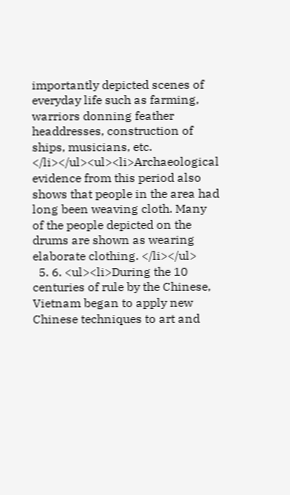importantly depicted scenes of everyday life such as farming, warriors donning feather headdresses, construction of ships, musicians, etc. </li></ul><ul><li>Archaeological evidence from this period also shows that people in the area had long been weaving cloth. Many of the people depicted on the drums are shown as wearing elaborate clothing. </li></ul>
  5. 6. <ul><li>During the 10 centuries of rule by the Chinese, Vietnam began to apply new Chinese techniques to art and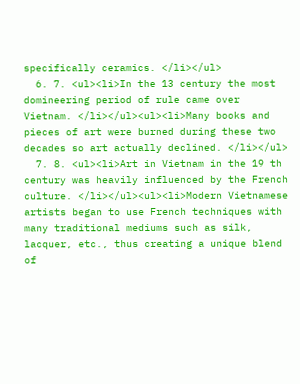specifically ceramics. </li></ul>
  6. 7. <ul><li>In the 13 century the most domineering period of rule came over Vietnam. </li></ul><ul><li>Many books and pieces of art were burned during these two decades so art actually declined. </li></ul>
  7. 8. <ul><li>Art in Vietnam in the 19 th century was heavily influenced by the French culture. </li></ul><ul><li>Modern Vietnamese artists began to use French techniques with many traditional mediums such as silk, lacquer, etc., thus creating a unique blend of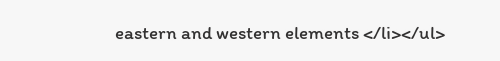eastern and western elements </li></ul>